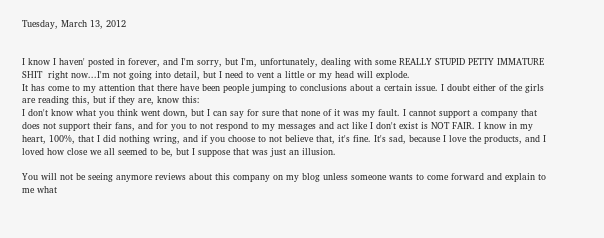Tuesday, March 13, 2012


I know I haven' posted in forever, and I'm sorry, but I'm, unfortunately, dealing with some REALLY STUPID PETTY IMMATURE SHIT  right now...I'm not going into detail, but I need to vent a little or my head will explode.
It has come to my attention that there have been people jumping to conclusions about a certain issue. I doubt either of the girls are reading this, but if they are, know this:
I don't know what you think went down, but I can say for sure that none of it was my fault. I cannot support a company that does not support their fans, and for you to not respond to my messages and act like I don't exist is NOT FAIR. I know in my heart, 100%, that I did nothing wring, and if you choose to not believe that, it's fine. It's sad, because I love the products, and I loved how close we all seemed to be, but I suppose that was just an illusion.

You will not be seeing anymore reviews about this company on my blog unless someone wants to come forward and explain to me what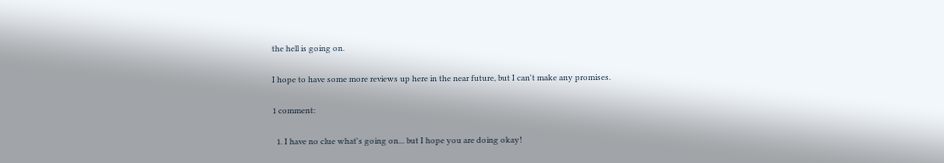the hell is going on.

I hope to have some more reviews up here in the near future, but I can't make any promises.

1 comment:

  1. I have no clue what's going on... but I hope you are doing okay!